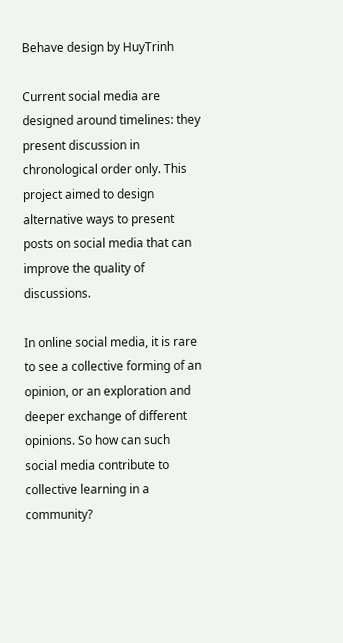Behave design by HuyTrinh

Current social media are designed around timelines: they present discussion in chronological order only. This project aimed to design alternative ways to present posts on social media that can improve the quality of discussions.

In online social media, it is rare to see a collective forming of an opinion, or an exploration and deeper exchange of different opinions. So how can such social media contribute to collective learning in a community?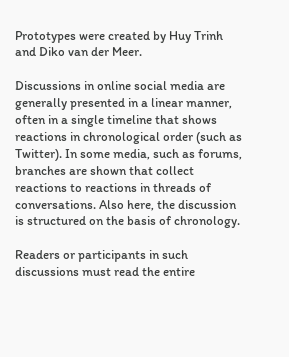Prototypes were created by Huy Trinh and Diko van der Meer.

Discussions in online social media are generally presented in a linear manner, often in a single timeline that shows reactions in chronological order (such as Twitter). In some media, such as forums, branches are shown that collect reactions to reactions in threads of conversations. Also here, the discussion is structured on the basis of chronology.

Readers or participants in such discussions must read the entire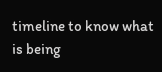timeline to know what is being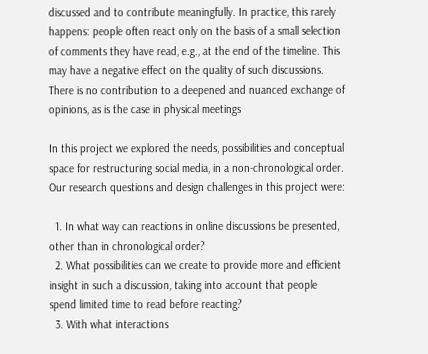discussed and to contribute meaningfully. In practice, this rarely happens: people often react only on the basis of a small selection of comments they have read, e.g., at the end of the timeline. This may have a negative effect on the quality of such discussions. There is no contribution to a deepened and nuanced exchange of opinions, as is the case in physical meetings

In this project we explored the needs, possibilities and conceptual space for restructuring social media, in a non-chronological order. Our research questions and design challenges in this project were:

  1. In what way can reactions in online discussions be presented, other than in chronological order?
  2. What possibilities can we create to provide more and efficient insight in such a discussion, taking into account that people spend limited time to read before reacting?
  3. With what interactions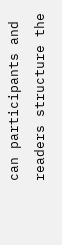can participants and readers structure the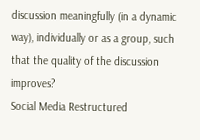discussion meaningfully (in a dynamic way), individually or as a group, such that the quality of the discussion improves?
Social Media Restructured